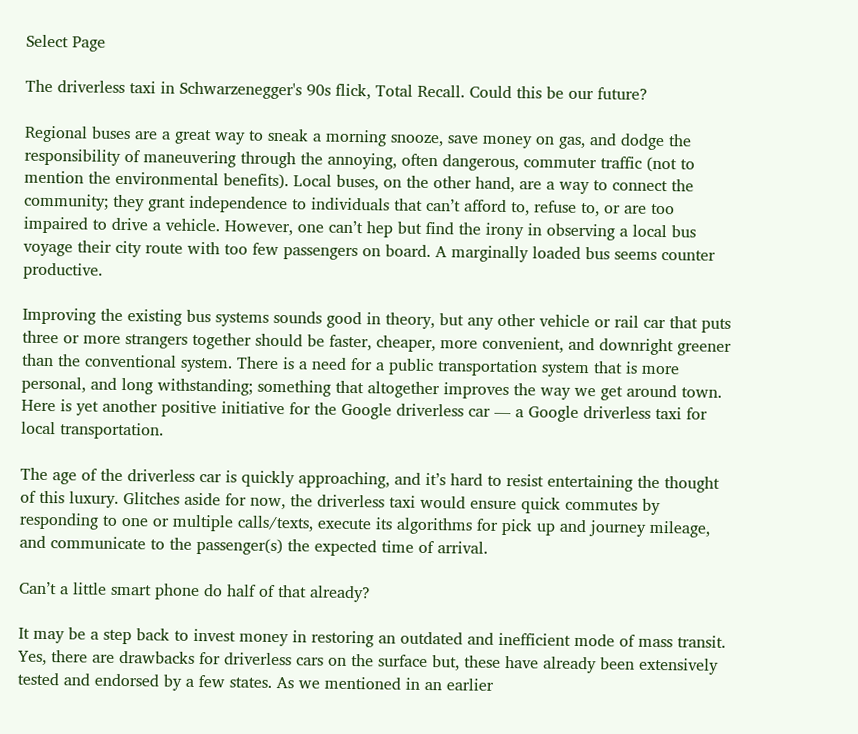Select Page

The driverless taxi in Schwarzenegger's 90s flick, Total Recall. Could this be our future?

Regional buses are a great way to sneak a morning snooze, save money on gas, and dodge the responsibility of maneuvering through the annoying, often dangerous, commuter traffic (not to mention the environmental benefits). Local buses, on the other hand, are a way to connect the community; they grant independence to individuals that can’t afford to, refuse to, or are too impaired to drive a vehicle. However, one can’t hep but find the irony in observing a local bus voyage their city route with too few passengers on board. A marginally loaded bus seems counter productive.

Improving the existing bus systems sounds good in theory, but any other vehicle or rail car that puts three or more strangers together should be faster, cheaper, more convenient, and downright greener than the conventional system. There is a need for a public transportation system that is more personal, and long withstanding; something that altogether improves the way we get around town. Here is yet another positive initiative for the Google driverless car — a Google driverless taxi for local transportation.

The age of the driverless car is quickly approaching, and it’s hard to resist entertaining the thought of this luxury. Glitches aside for now, the driverless taxi would ensure quick commutes by responding to one or multiple calls/texts, execute its algorithms for pick up and journey mileage, and communicate to the passenger(s) the expected time of arrival.

Can’t a little smart phone do half of that already?

It may be a step back to invest money in restoring an outdated and inefficient mode of mass transit. Yes, there are drawbacks for driverless cars on the surface but, these have already been extensively tested and endorsed by a few states. As we mentioned in an earlier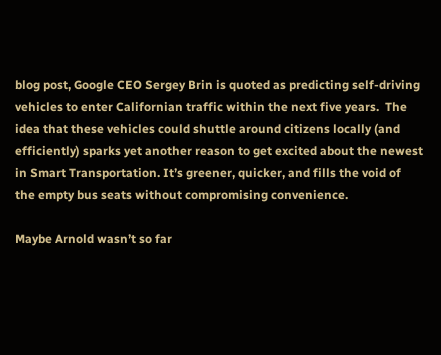blog post, Google CEO Sergey Brin is quoted as predicting self-driving vehicles to enter Californian traffic within the next five years.  The idea that these vehicles could shuttle around citizens locally (and efficiently) sparks yet another reason to get excited about the newest in Smart Transportation. It’s greener, quicker, and fills the void of the empty bus seats without compromising convenience.

Maybe Arnold wasn’t so far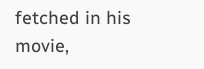fetched in his movie,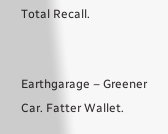Total Recall.


Earthgarage – Greener Car. Fatter Wallet.